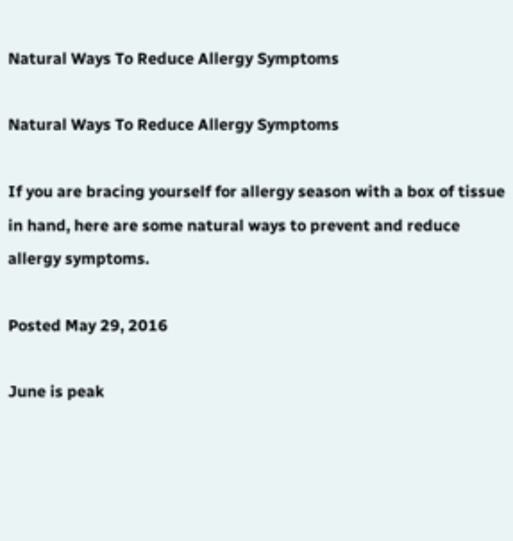Natural Ways To Reduce Allergy Symptoms

Natural Ways To Reduce Allergy Symptoms

If you are bracing yourself for allergy season with a box of tissue in hand, here are some natural ways to prevent and reduce allergy symptoms.

Posted May 29, 2016

June is peak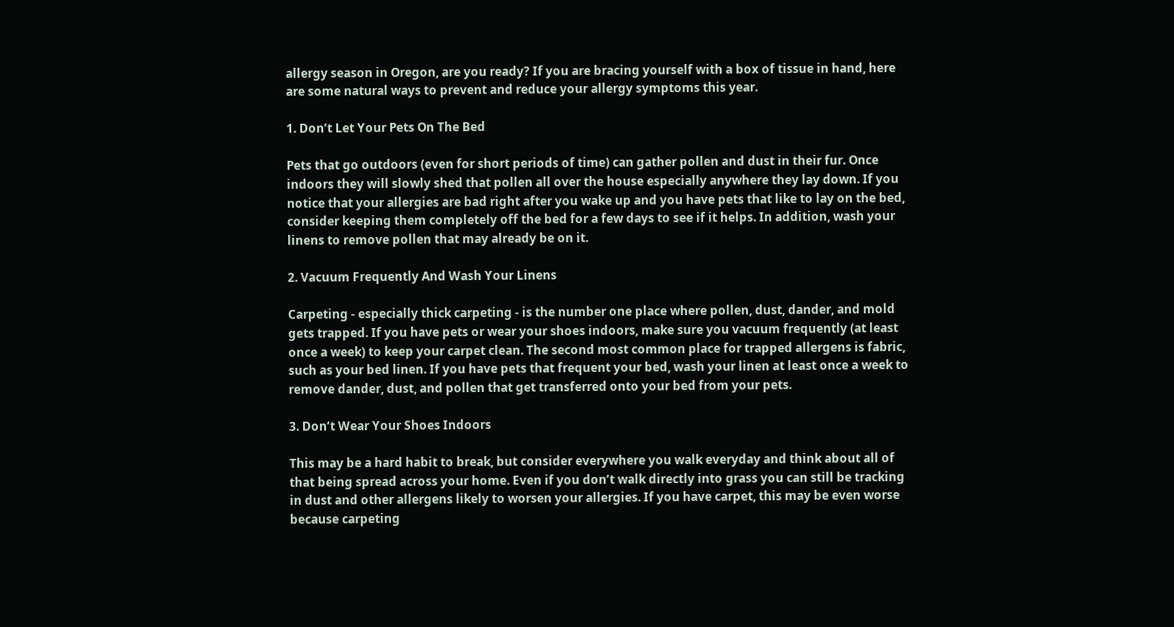allergy season in Oregon, are you ready? If you are bracing yourself with a box of tissue in hand, here are some natural ways to prevent and reduce your allergy symptoms this year.

1. Don’t Let Your Pets On The Bed

Pets that go outdoors (even for short periods of time) can gather pollen and dust in their fur. Once indoors they will slowly shed that pollen all over the house especially anywhere they lay down. If you notice that your allergies are bad right after you wake up and you have pets that like to lay on the bed, consider keeping them completely off the bed for a few days to see if it helps. In addition, wash your linens to remove pollen that may already be on it.

2. Vacuum Frequently And Wash Your Linens

Carpeting - especially thick carpeting - is the number one place where pollen, dust, dander, and mold gets trapped. If you have pets or wear your shoes indoors, make sure you vacuum frequently (at least once a week) to keep your carpet clean. The second most common place for trapped allergens is fabric, such as your bed linen. If you have pets that frequent your bed, wash your linen at least once a week to remove dander, dust, and pollen that get transferred onto your bed from your pets.

3. Don’t Wear Your Shoes Indoors

This may be a hard habit to break, but consider everywhere you walk everyday and think about all of that being spread across your home. Even if you don’t walk directly into grass you can still be tracking in dust and other allergens likely to worsen your allergies. If you have carpet, this may be even worse because carpeting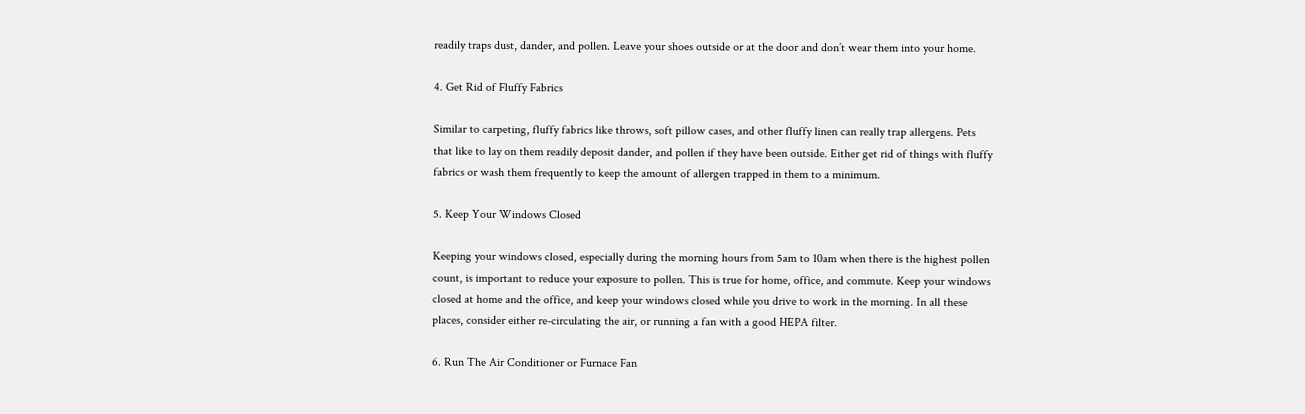readily traps dust, dander, and pollen. Leave your shoes outside or at the door and don’t wear them into your home.

4. Get Rid of Fluffy Fabrics

Similar to carpeting, fluffy fabrics like throws, soft pillow cases, and other fluffy linen can really trap allergens. Pets that like to lay on them readily deposit dander, and pollen if they have been outside. Either get rid of things with fluffy fabrics or wash them frequently to keep the amount of allergen trapped in them to a minimum.

5. Keep Your Windows Closed

Keeping your windows closed, especially during the morning hours from 5am to 10am when there is the highest pollen count, is important to reduce your exposure to pollen. This is true for home, office, and commute. Keep your windows closed at home and the office, and keep your windows closed while you drive to work in the morning. In all these places, consider either re-circulating the air, or running a fan with a good HEPA filter.

6. Run The Air Conditioner or Furnace Fan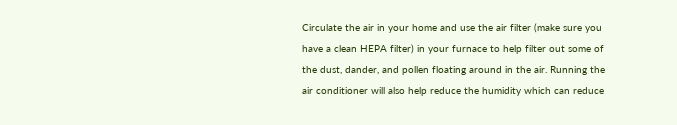Circulate the air in your home and use the air filter (make sure you have a clean HEPA filter) in your furnace to help filter out some of the dust, dander, and pollen floating around in the air. Running the air conditioner will also help reduce the humidity which can reduce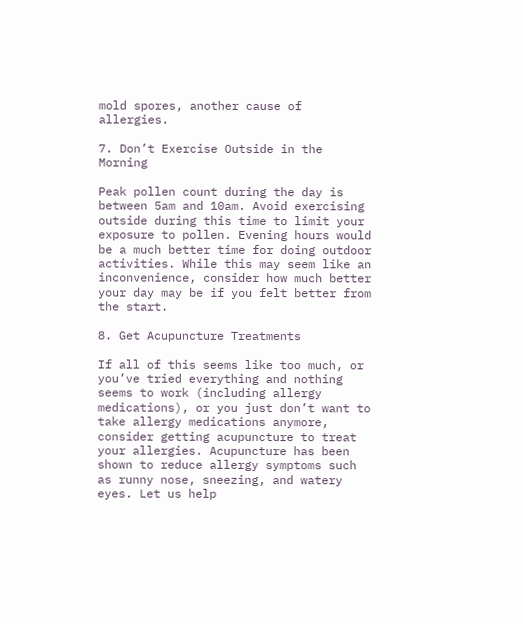mold spores, another cause of allergies.

7. Don’t Exercise Outside in the Morning

Peak pollen count during the day is between 5am and 10am. Avoid exercising outside during this time to limit your exposure to pollen. Evening hours would be a much better time for doing outdoor activities. While this may seem like an inconvenience, consider how much better your day may be if you felt better from the start.

8. Get Acupuncture Treatments

If all of this seems like too much, or you’ve tried everything and nothing seems to work (including allergy medications), or you just don’t want to take allergy medications anymore, consider getting acupuncture to treat your allergies. Acupuncture has been shown to reduce allergy symptoms such as runny nose, sneezing, and watery eyes. Let us help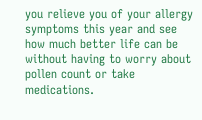you relieve you of your allergy symptoms this year and see how much better life can be without having to worry about pollen count or take medications.